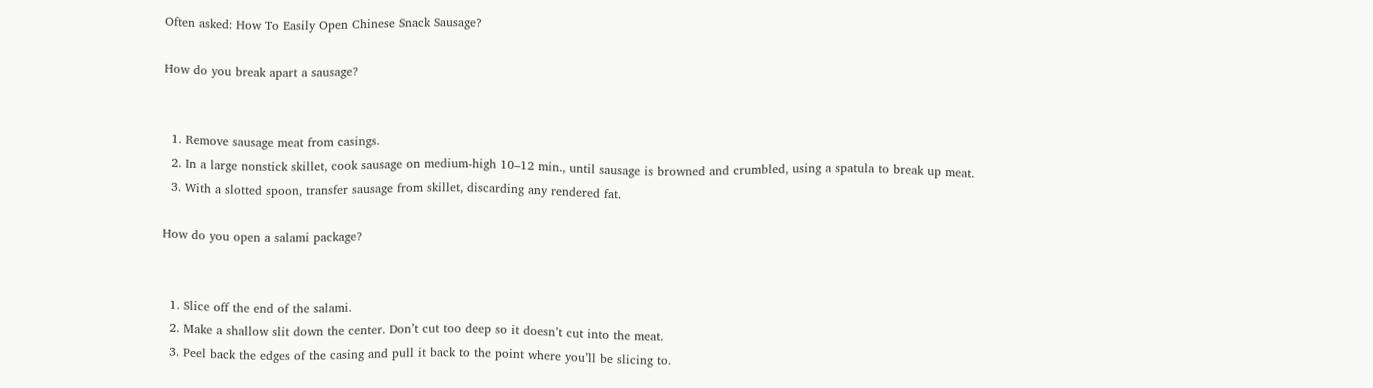Often asked: How To Easily Open Chinese Snack Sausage?

How do you break apart a sausage?


  1. Remove sausage meat from casings.
  2. In a large nonstick skillet, cook sausage on medium-high 10–12 min., until sausage is browned and crumbled, using a spatula to break up meat.
  3. With a slotted spoon, transfer sausage from skillet, discarding any rendered fat.

How do you open a salami package?


  1. Slice off the end of the salami.
  2. Make a shallow slit down the center. Don’t cut too deep so it doesn’t cut into the meat.
  3. Peel back the edges of the casing and pull it back to the point where you’ll be slicing to.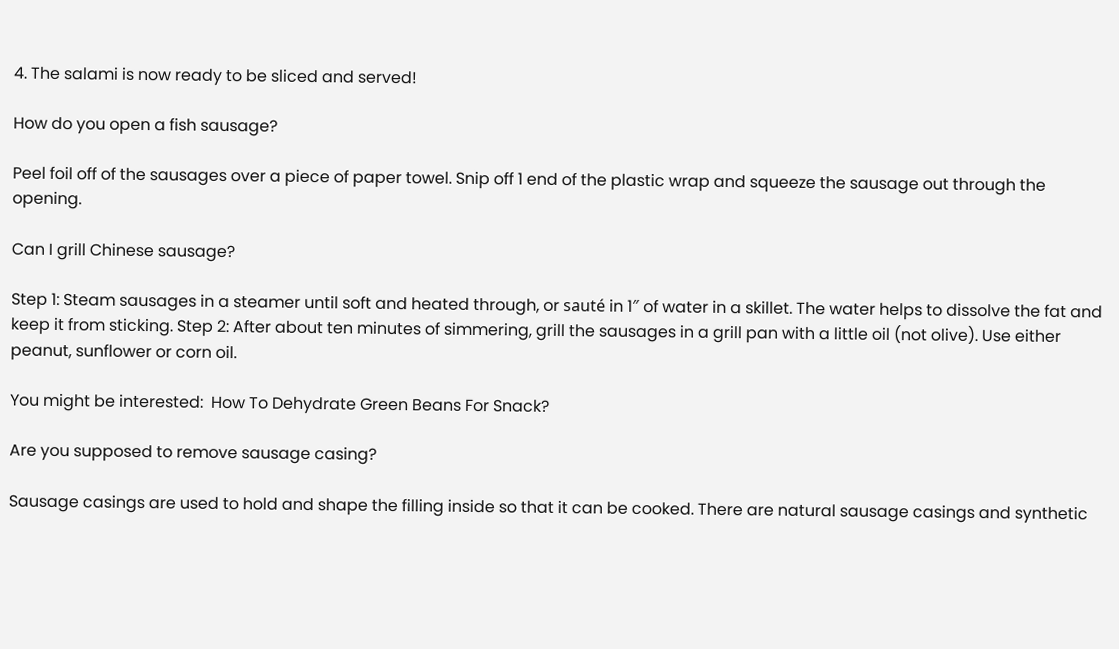4. The salami is now ready to be sliced and served!

How do you open a fish sausage?

Peel foil off of the sausages over a piece of paper towel. Snip off 1 end of the plastic wrap and squeeze the sausage out through the opening.

Can I grill Chinese sausage?

Step 1: Steam sausages in a steamer until soft and heated through, or sauté in 1″ of water in a skillet. The water helps to dissolve the fat and keep it from sticking. Step 2: After about ten minutes of simmering, grill the sausages in a grill pan with a little oil (not olive). Use either peanut, sunflower or corn oil.

You might be interested:  How To Dehydrate Green Beans For Snack?

Are you supposed to remove sausage casing?

Sausage casings are used to hold and shape the filling inside so that it can be cooked. There are natural sausage casings and synthetic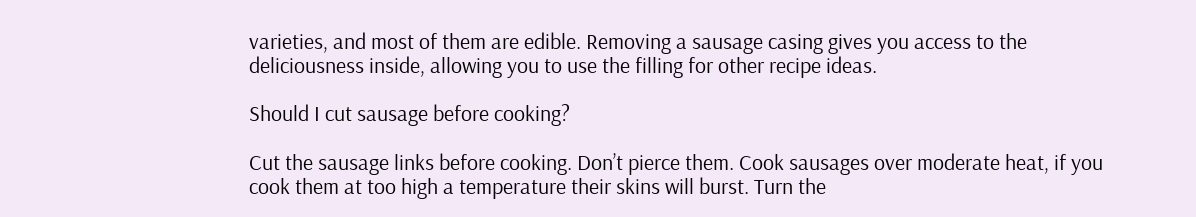varieties, and most of them are edible. Removing a sausage casing gives you access to the deliciousness inside, allowing you to use the filling for other recipe ideas.

Should I cut sausage before cooking?

Cut the sausage links before cooking. Don’t pierce them. Cook sausages over moderate heat, if you cook them at too high a temperature their skins will burst. Turn the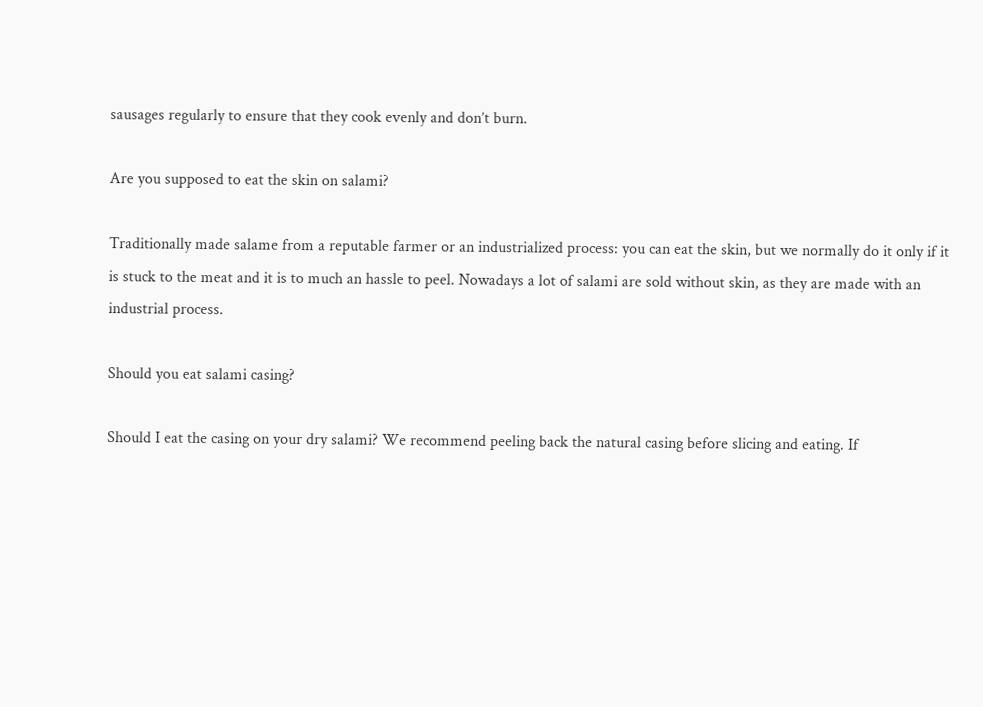sausages regularly to ensure that they cook evenly and don’t burn.

Are you supposed to eat the skin on salami?

Traditionally made salame from a reputable farmer or an industrialized process: you can eat the skin, but we normally do it only if it is stuck to the meat and it is to much an hassle to peel. Nowadays a lot of salami are sold without skin, as they are made with an industrial process.

Should you eat salami casing?

Should I eat the casing on your dry salami? We recommend peeling back the natural casing before slicing and eating. If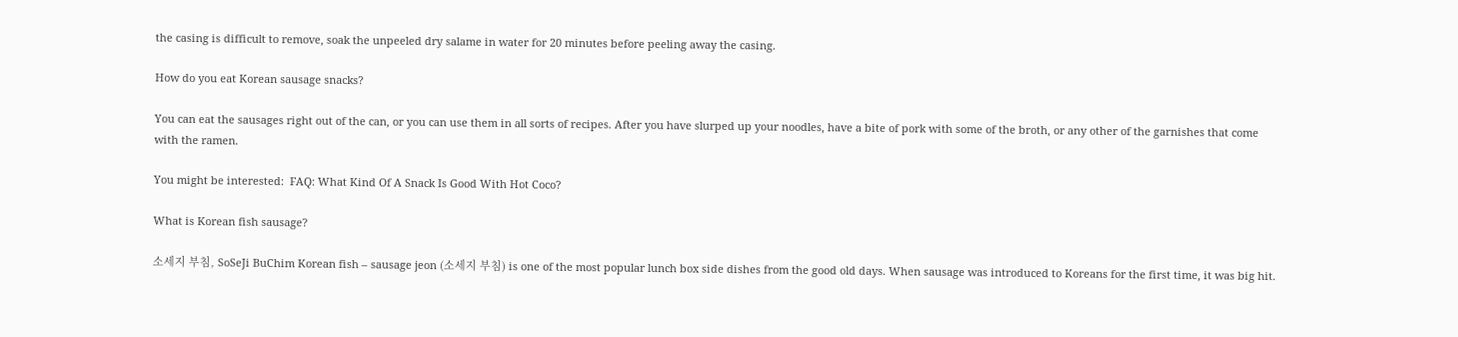the casing is difficult to remove, soak the unpeeled dry salame in water for 20 minutes before peeling away the casing.

How do you eat Korean sausage snacks?

You can eat the sausages right out of the can, or you can use them in all sorts of recipes. After you have slurped up your noodles, have a bite of pork with some of the broth, or any other of the garnishes that come with the ramen.

You might be interested:  FAQ: What Kind Of A Snack Is Good With Hot Coco?

What is Korean fish sausage?

소세지 부침, SoSeJi BuChim Korean fish – sausage jeon (소세지 부침) is one of the most popular lunch box side dishes from the good old days. When sausage was introduced to Koreans for the first time, it was big hit.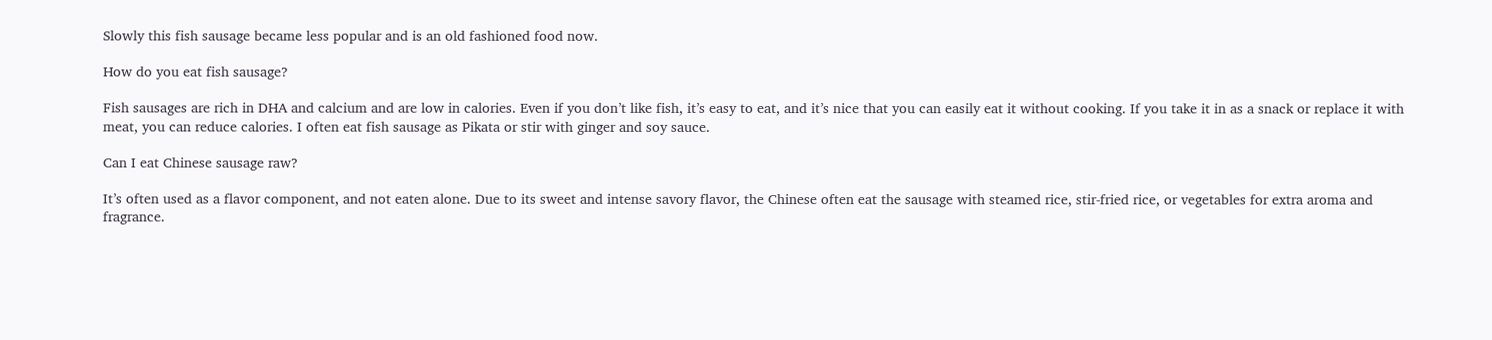Slowly this fish sausage became less popular and is an old fashioned food now.

How do you eat fish sausage?

Fish sausages are rich in DHA and calcium and are low in calories. Even if you don’t like fish, it’s easy to eat, and it’s nice that you can easily eat it without cooking. If you take it in as a snack or replace it with meat, you can reduce calories. I often eat fish sausage as Pikata or stir with ginger and soy sauce.

Can I eat Chinese sausage raw?

It’s often used as a flavor component, and not eaten alone. Due to its sweet and intense savory flavor, the Chinese often eat the sausage with steamed rice, stir-fried rice, or vegetables for extra aroma and fragrance.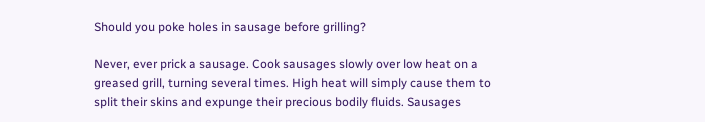Should you poke holes in sausage before grilling?

Never, ever prick a sausage. Cook sausages slowly over low heat on a greased grill, turning several times. High heat will simply cause them to split their skins and expunge their precious bodily fluids. Sausages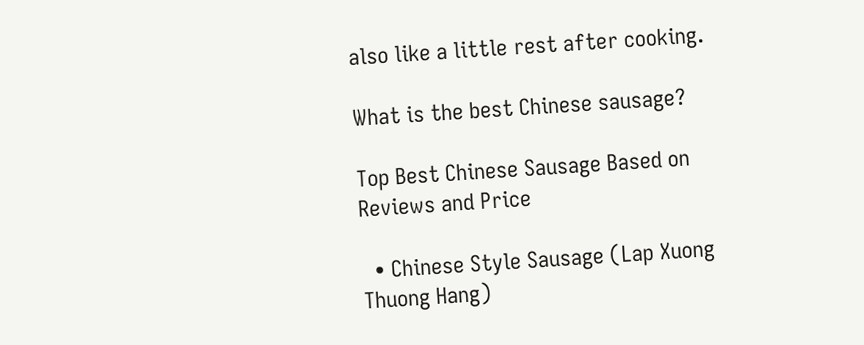also like a little rest after cooking.

What is the best Chinese sausage?

Top Best Chinese Sausage Based on Reviews and Price

  • Chinese Style Sausage (Lap Xuong Thuong Hang)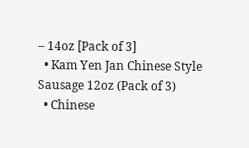– 14oz [Pack of 3]
  • Kam Yen Jan Chinese Style Sausage 12oz (Pack of 3)
  • Chinese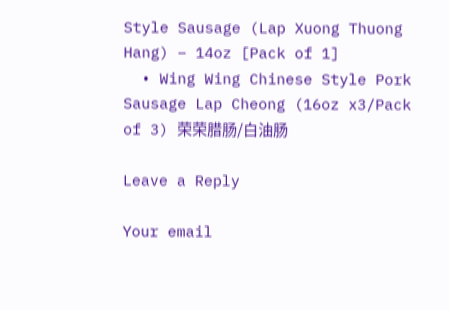Style Sausage (Lap Xuong Thuong Hang) – 14oz [Pack of 1]
  • Wing Wing Chinese Style Pork Sausage Lap Cheong (16oz x3/Pack of 3) 荣荣腊肠/白油肠

Leave a Reply

Your email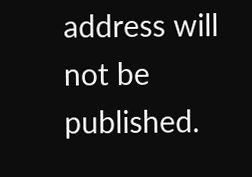address will not be published.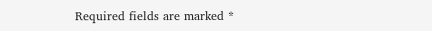Required fields are marked *